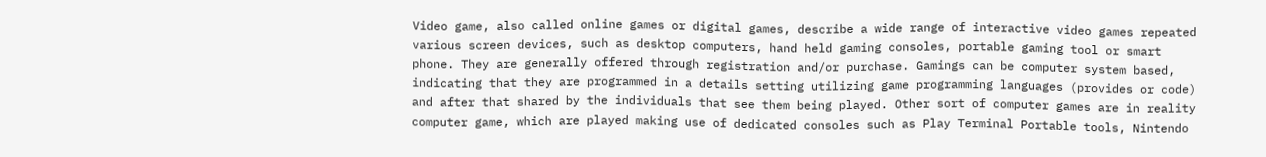Video game, also called online games or digital games, describe a wide range of interactive video games repeated various screen devices, such as desktop computers, hand held gaming consoles, portable gaming tool or smart phone. They are generally offered through registration and/or purchase. Gamings can be computer system based, indicating that they are programmed in a details setting utilizing game programming languages (provides or code) and after that shared by the individuals that see them being played. Other sort of computer games are in reality computer game, which are played making use of dedicated consoles such as Play Terminal Portable tools, Nintendo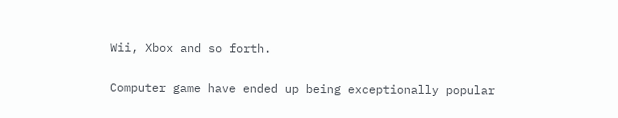Wii, Xbox and so forth.

Computer game have ended up being exceptionally popular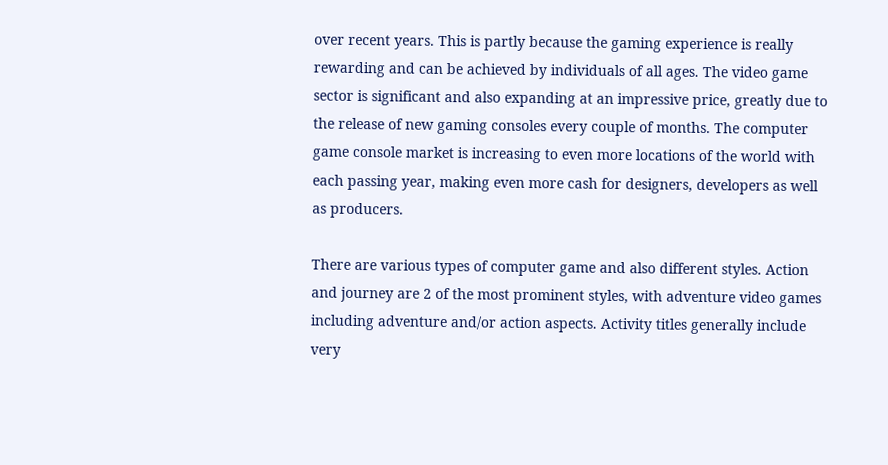over recent years. This is partly because the gaming experience is really rewarding and can be achieved by individuals of all ages. The video game sector is significant and also expanding at an impressive price, greatly due to the release of new gaming consoles every couple of months. The computer game console market is increasing to even more locations of the world with each passing year, making even more cash for designers, developers as well as producers.

There are various types of computer game and also different styles. Action and journey are 2 of the most prominent styles, with adventure video games including adventure and/or action aspects. Activity titles generally include very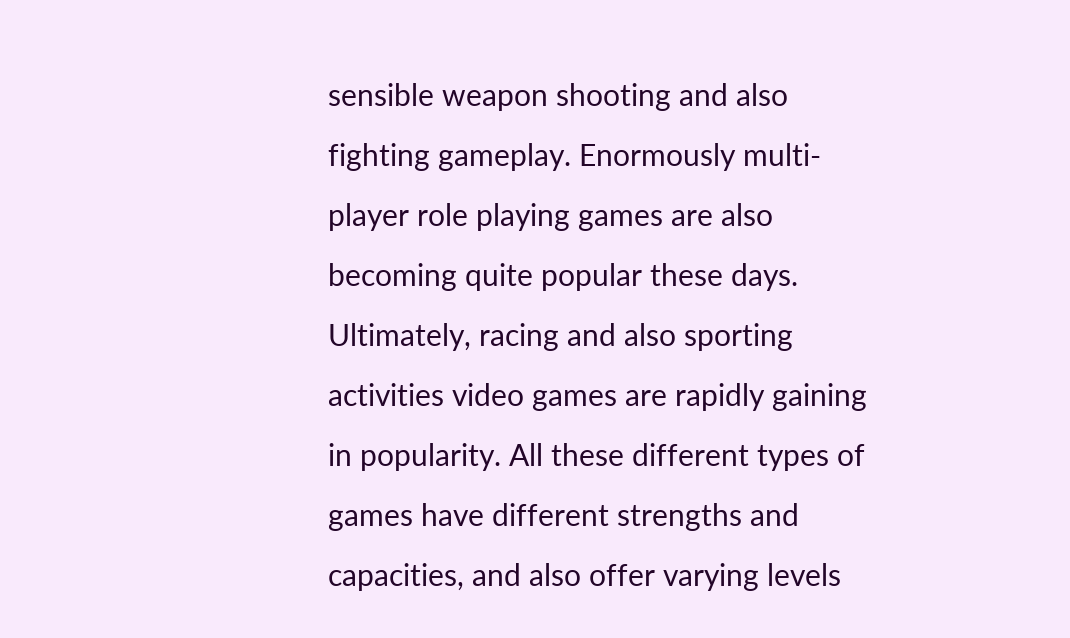sensible weapon shooting and also fighting gameplay. Enormously multi-player role playing games are also becoming quite popular these days. Ultimately, racing and also sporting activities video games are rapidly gaining in popularity. All these different types of games have different strengths and capacities, and also offer varying levels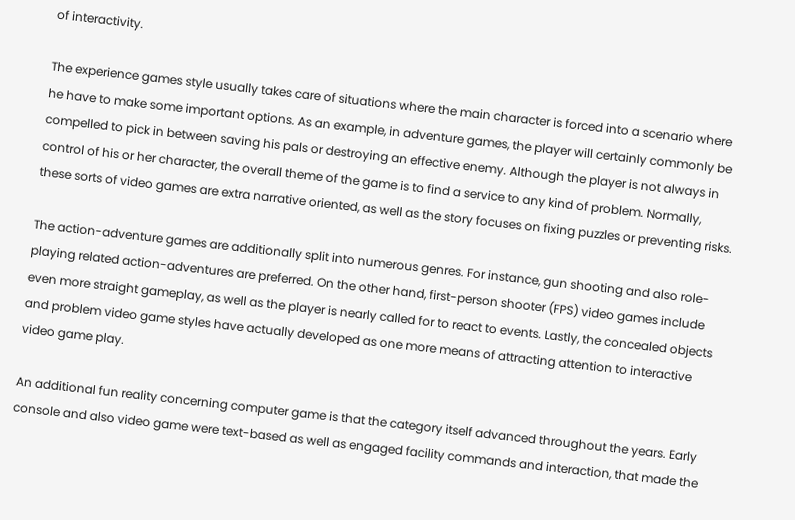of interactivity.

The experience games style usually takes care of situations where the main character is forced into a scenario where he have to make some important options. As an example, in adventure games, the player will certainly commonly be compelled to pick in between saving his pals or destroying an effective enemy. Although the player is not always in control of his or her character, the overall theme of the game is to find a service to any kind of problem. Normally, these sorts of video games are extra narrative oriented, as well as the story focuses on fixing puzzles or preventing risks.

The action-adventure games are additionally split into numerous genres. For instance, gun shooting and also role-playing related action-adventures are preferred. On the other hand, first-person shooter (FPS) video games include even more straight gameplay, as well as the player is nearly called for to react to events. Lastly, the concealed objects and problem video game styles have actually developed as one more means of attracting attention to interactive video game play.

An additional fun reality concerning computer game is that the category itself advanced throughout the years. Early console and also video game were text-based as well as engaged facility commands and interaction, that made the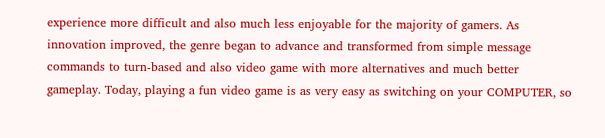experience more difficult and also much less enjoyable for the majority of gamers. As innovation improved, the genre began to advance and transformed from simple message commands to turn-based and also video game with more alternatives and much better gameplay. Today, playing a fun video game is as very easy as switching on your COMPUTER, so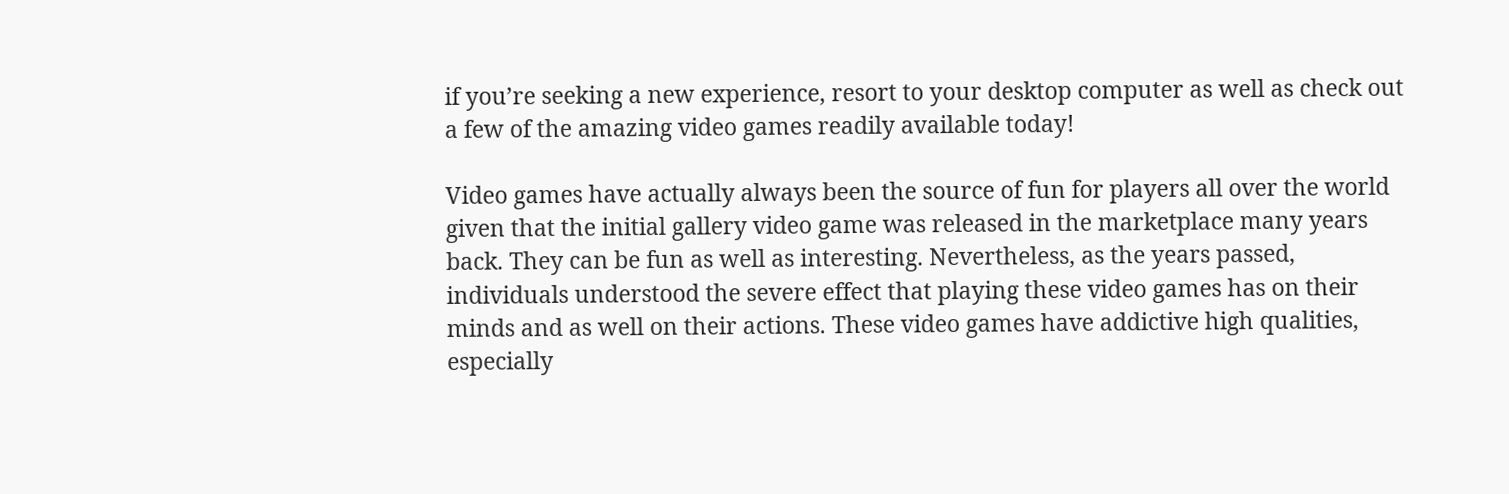if you’re seeking a new experience, resort to your desktop computer as well as check out a few of the amazing video games readily available today!

Video games have actually always been the source of fun for players all over the world given that the initial gallery video game was released in the marketplace many years back. They can be fun as well as interesting. Nevertheless, as the years passed, individuals understood the severe effect that playing these video games has on their minds and as well on their actions. These video games have addictive high qualities, especially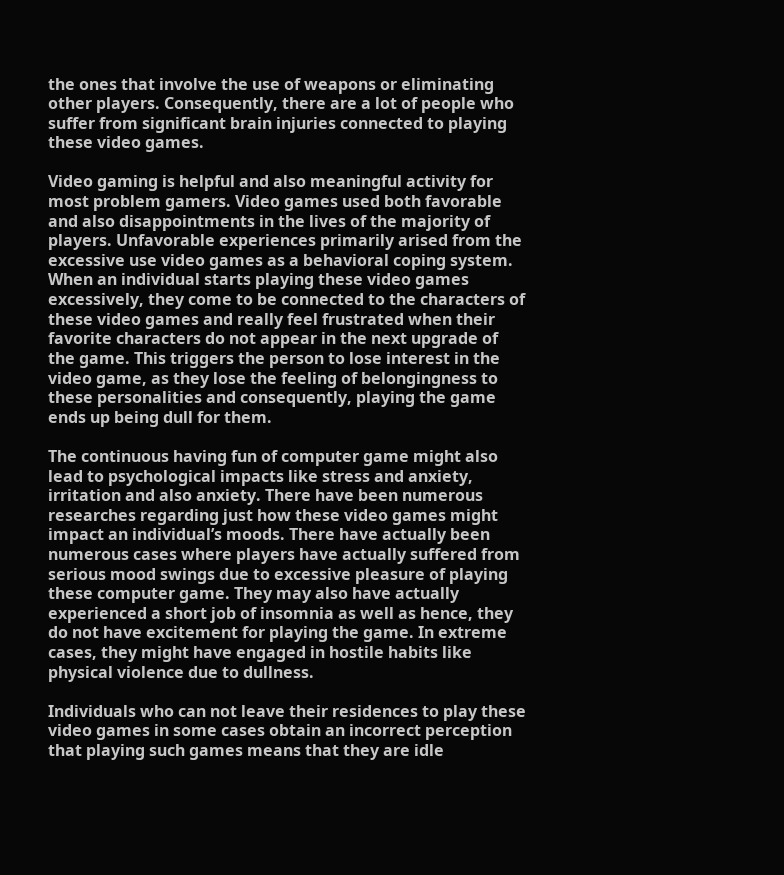the ones that involve the use of weapons or eliminating other players. Consequently, there are a lot of people who suffer from significant brain injuries connected to playing these video games.

Video gaming is helpful and also meaningful activity for most problem gamers. Video games used both favorable and also disappointments in the lives of the majority of players. Unfavorable experiences primarily arised from the excessive use video games as a behavioral coping system. When an individual starts playing these video games excessively, they come to be connected to the characters of these video games and really feel frustrated when their favorite characters do not appear in the next upgrade of the game. This triggers the person to lose interest in the video game, as they lose the feeling of belongingness to these personalities and consequently, playing the game ends up being dull for them.

The continuous having fun of computer game might also lead to psychological impacts like stress and anxiety, irritation and also anxiety. There have been numerous researches regarding just how these video games might impact an individual’s moods. There have actually been numerous cases where players have actually suffered from serious mood swings due to excessive pleasure of playing these computer game. They may also have actually experienced a short job of insomnia as well as hence, they do not have excitement for playing the game. In extreme cases, they might have engaged in hostile habits like physical violence due to dullness.

Individuals who can not leave their residences to play these video games in some cases obtain an incorrect perception that playing such games means that they are idle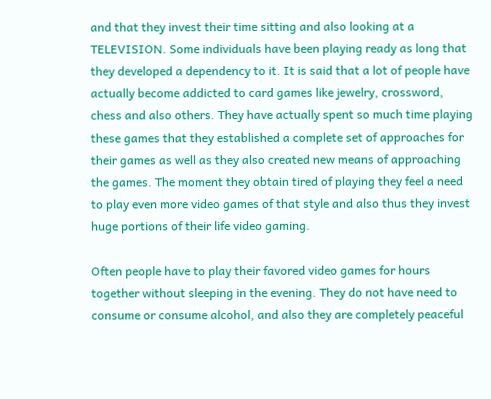and that they invest their time sitting and also looking at a TELEVISION. Some individuals have been playing ready as long that they developed a dependency to it. It is said that a lot of people have actually become addicted to card games like jewelry, crossword, chess and also others. They have actually spent so much time playing these games that they established a complete set of approaches for their games as well as they also created new means of approaching the games. The moment they obtain tired of playing they feel a need to play even more video games of that style and also thus they invest huge portions of their life video gaming.

Often people have to play their favored video games for hours together without sleeping in the evening. They do not have need to consume or consume alcohol, and also they are completely peaceful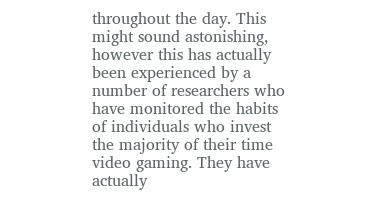throughout the day. This might sound astonishing, however this has actually been experienced by a number of researchers who have monitored the habits of individuals who invest the majority of their time video gaming. They have actually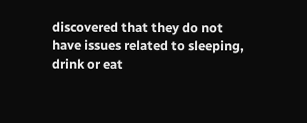discovered that they do not have issues related to sleeping, drink or eat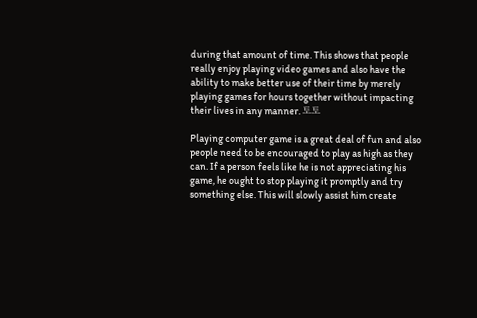during that amount of time. This shows that people really enjoy playing video games and also have the ability to make better use of their time by merely playing games for hours together without impacting their lives in any manner. 토토

Playing computer game is a great deal of fun and also people need to be encouraged to play as high as they can. If a person feels like he is not appreciating his game, he ought to stop playing it promptly and try something else. This will slowly assist him create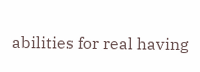abilities for real having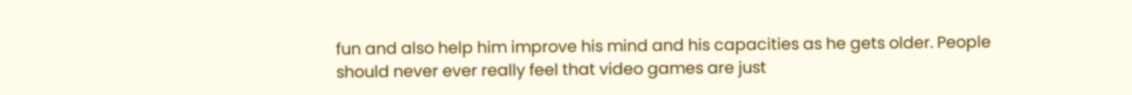fun and also help him improve his mind and his capacities as he gets older. People should never ever really feel that video games are just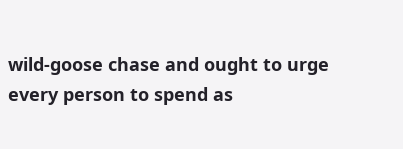wild-goose chase and ought to urge every person to spend as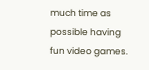much time as possible having fun video games.